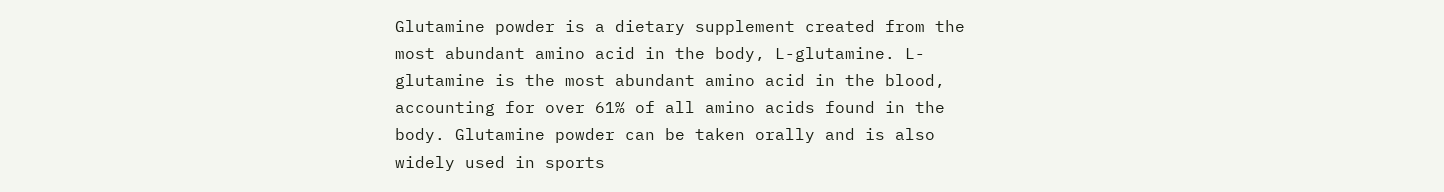Glutamine powder is a dietary supplement created from the most abundant amino acid in the body, L-glutamine. L-glutamine is the most abundant amino acid in the blood, accounting for over 61% of all amino acids found in the body. Glutamine powder can be taken orally and is also widely used in sports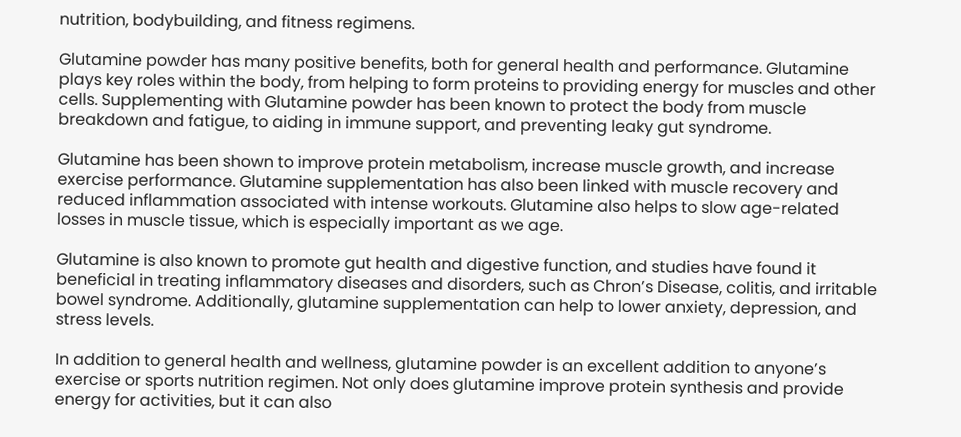nutrition, bodybuilding, and fitness regimens.

Glutamine powder has many positive benefits, both for general health and performance. Glutamine plays key roles within the body, from helping to form proteins to providing energy for muscles and other cells. Supplementing with Glutamine powder has been known to protect the body from muscle breakdown and fatigue, to aiding in immune support, and preventing leaky gut syndrome.

Glutamine has been shown to improve protein metabolism, increase muscle growth, and increase exercise performance. Glutamine supplementation has also been linked with muscle recovery and reduced inflammation associated with intense workouts. Glutamine also helps to slow age-related losses in muscle tissue, which is especially important as we age.

Glutamine is also known to promote gut health and digestive function, and studies have found it beneficial in treating inflammatory diseases and disorders, such as Chron’s Disease, colitis, and irritable bowel syndrome. Additionally, glutamine supplementation can help to lower anxiety, depression, and stress levels.

In addition to general health and wellness, glutamine powder is an excellent addition to anyone’s exercise or sports nutrition regimen. Not only does glutamine improve protein synthesis and provide energy for activities, but it can also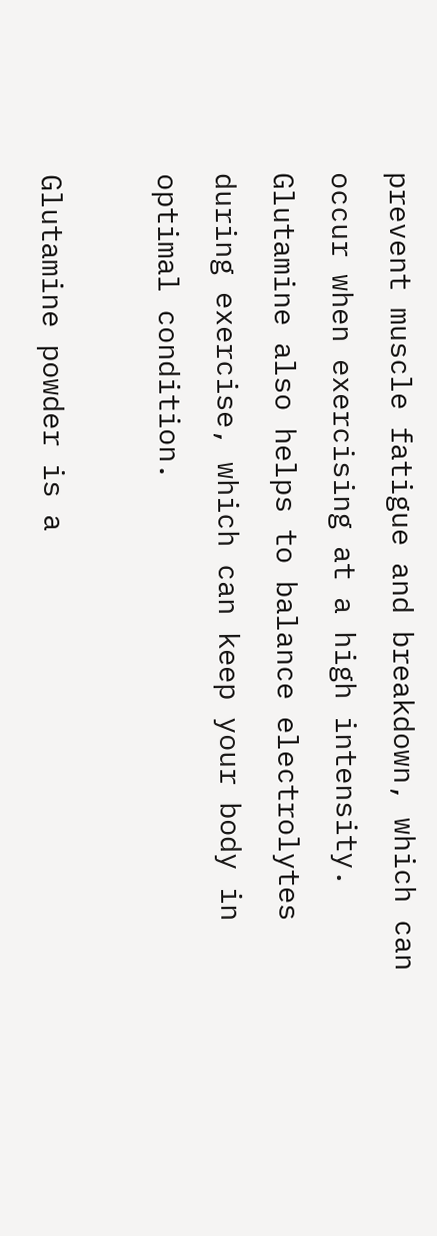prevent muscle fatigue and breakdown, which can occur when exercising at a high intensity. Glutamine also helps to balance electrolytes during exercise, which can keep your body in optimal condition.

Glutamine powder is a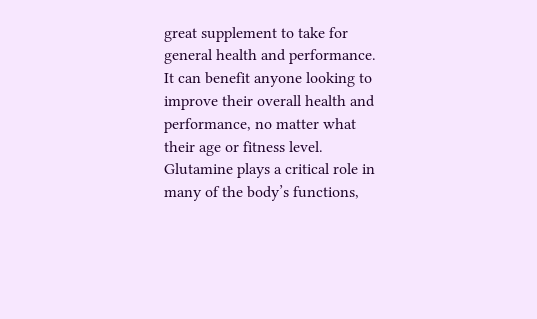great supplement to take for general health and performance. It can benefit anyone looking to improve their overall health and performance, no matter what their age or fitness level. Glutamine plays a critical role in many of the body’s functions,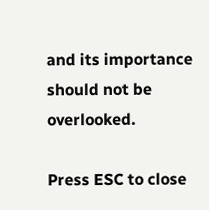and its importance should not be overlooked.

Press ESC to close